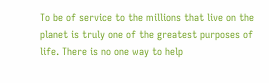To be of service to the millions that live on the planet is truly one of the greatest purposes of life. There is no one way to help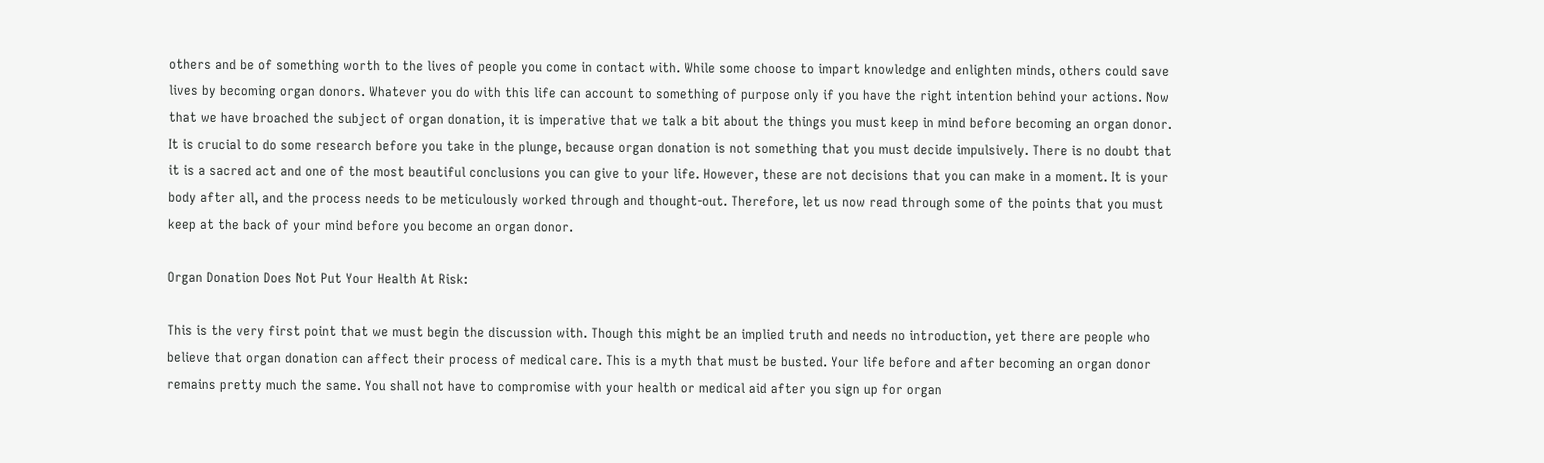others and be of something worth to the lives of people you come in contact with. While some choose to impart knowledge and enlighten minds, others could save lives by becoming organ donors. Whatever you do with this life can account to something of purpose only if you have the right intention behind your actions. Now that we have broached the subject of organ donation, it is imperative that we talk a bit about the things you must keep in mind before becoming an organ donor. It is crucial to do some research before you take in the plunge, because organ donation is not something that you must decide impulsively. There is no doubt that it is a sacred act and one of the most beautiful conclusions you can give to your life. However, these are not decisions that you can make in a moment. It is your body after all, and the process needs to be meticulously worked through and thought-out. Therefore, let us now read through some of the points that you must keep at the back of your mind before you become an organ donor.

Organ Donation Does Not Put Your Health At Risk:

This is the very first point that we must begin the discussion with. Though this might be an implied truth and needs no introduction, yet there are people who believe that organ donation can affect their process of medical care. This is a myth that must be busted. Your life before and after becoming an organ donor remains pretty much the same. You shall not have to compromise with your health or medical aid after you sign up for organ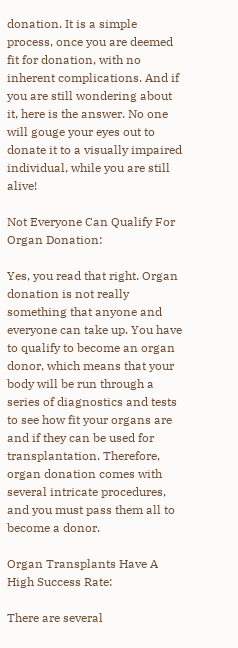donation. It is a simple process, once you are deemed fit for donation, with no inherent complications. And if you are still wondering about it, here is the answer. No one will gouge your eyes out to donate it to a visually impaired individual, while you are still alive!

Not Everyone Can Qualify For Organ Donation:

Yes, you read that right. Organ donation is not really something that anyone and everyone can take up. You have to qualify to become an organ donor, which means that your body will be run through a series of diagnostics and tests to see how fit your organs are and if they can be used for transplantation. Therefore, organ donation comes with several intricate procedures, and you must pass them all to become a donor.

Organ Transplants Have A High Success Rate:

There are several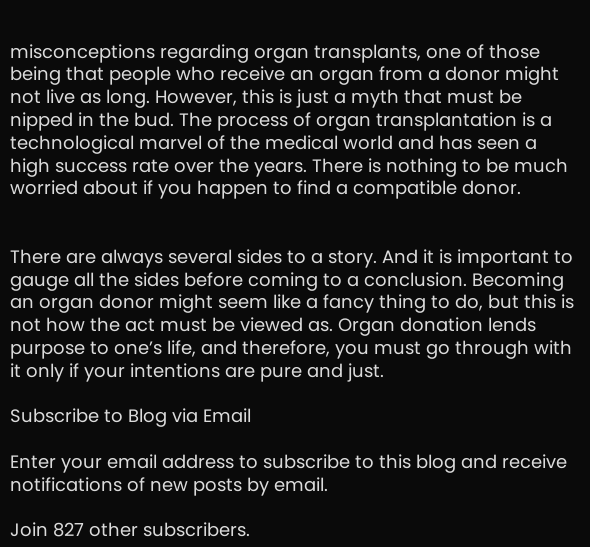misconceptions regarding organ transplants, one of those being that people who receive an organ from a donor might not live as long. However, this is just a myth that must be nipped in the bud. The process of organ transplantation is a technological marvel of the medical world and has seen a high success rate over the years. There is nothing to be much worried about if you happen to find a compatible donor.


There are always several sides to a story. And it is important to gauge all the sides before coming to a conclusion. Becoming an organ donor might seem like a fancy thing to do, but this is not how the act must be viewed as. Organ donation lends purpose to one’s life, and therefore, you must go through with it only if your intentions are pure and just.

Subscribe to Blog via Email

Enter your email address to subscribe to this blog and receive notifications of new posts by email.

Join 827 other subscribers.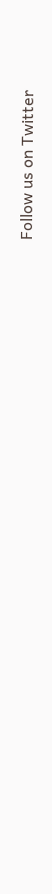Follow us on Twitter